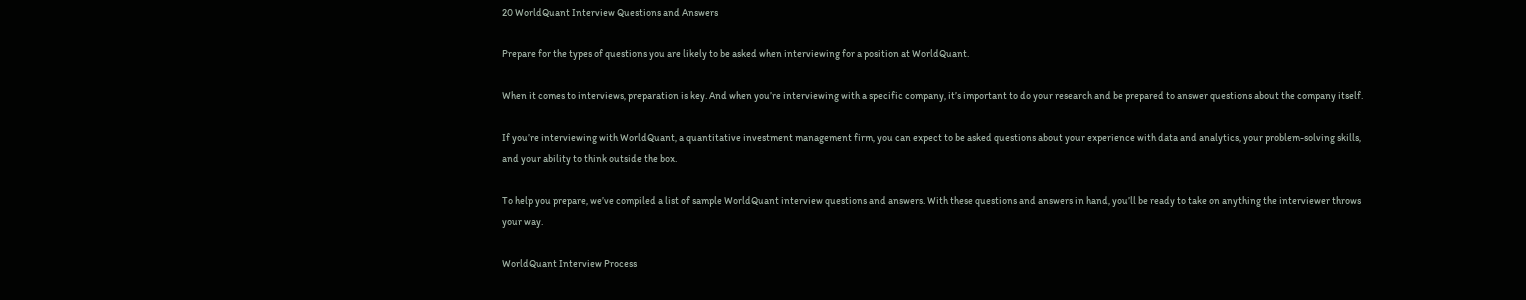20 WorldQuant Interview Questions and Answers

Prepare for the types of questions you are likely to be asked when interviewing for a position at WorldQuant.

When it comes to interviews, preparation is key. And when you’re interviewing with a specific company, it’s important to do your research and be prepared to answer questions about the company itself.

If you’re interviewing with WorldQuant, a quantitative investment management firm, you can expect to be asked questions about your experience with data and analytics, your problem-solving skills, and your ability to think outside the box.

To help you prepare, we’ve compiled a list of sample WorldQuant interview questions and answers. With these questions and answers in hand, you’ll be ready to take on anything the interviewer throws your way.

WorldQuant Interview Process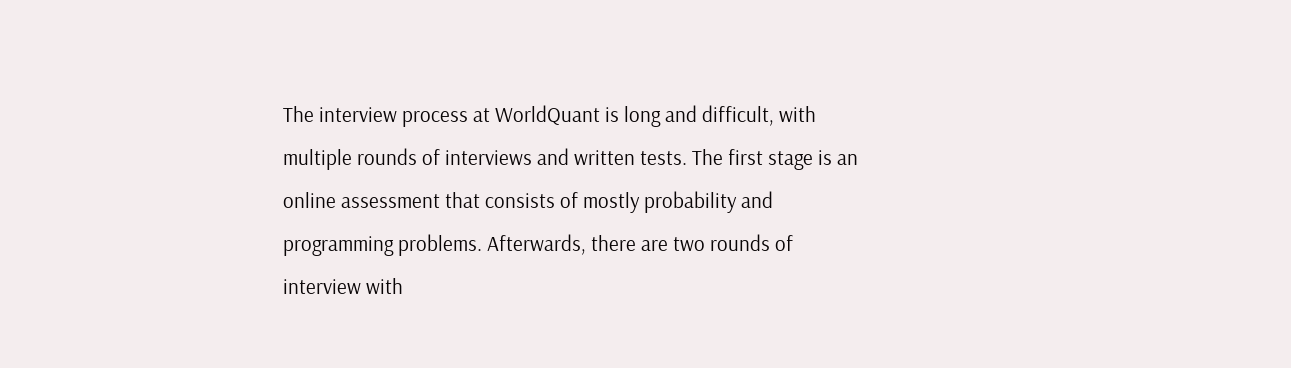The interview process at WorldQuant is long and difficult, with multiple rounds of interviews and written tests. The first stage is an online assessment that consists of mostly probability and programming problems. Afterwards, there are two rounds of interview with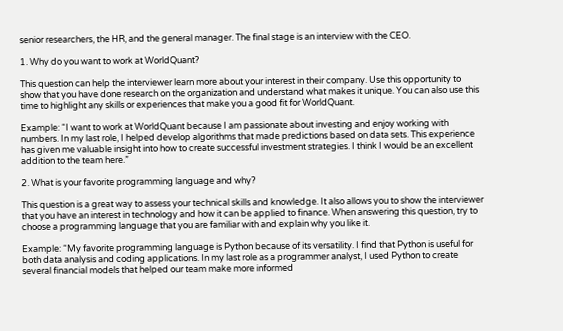senior researchers, the HR, and the general manager. The final stage is an interview with the CEO.

1. Why do you want to work at WorldQuant?

This question can help the interviewer learn more about your interest in their company. Use this opportunity to show that you have done research on the organization and understand what makes it unique. You can also use this time to highlight any skills or experiences that make you a good fit for WorldQuant.

Example: “I want to work at WorldQuant because I am passionate about investing and enjoy working with numbers. In my last role, I helped develop algorithms that made predictions based on data sets. This experience has given me valuable insight into how to create successful investment strategies. I think I would be an excellent addition to the team here.”

2. What is your favorite programming language and why?

This question is a great way to assess your technical skills and knowledge. It also allows you to show the interviewer that you have an interest in technology and how it can be applied to finance. When answering this question, try to choose a programming language that you are familiar with and explain why you like it.

Example: “My favorite programming language is Python because of its versatility. I find that Python is useful for both data analysis and coding applications. In my last role as a programmer analyst, I used Python to create several financial models that helped our team make more informed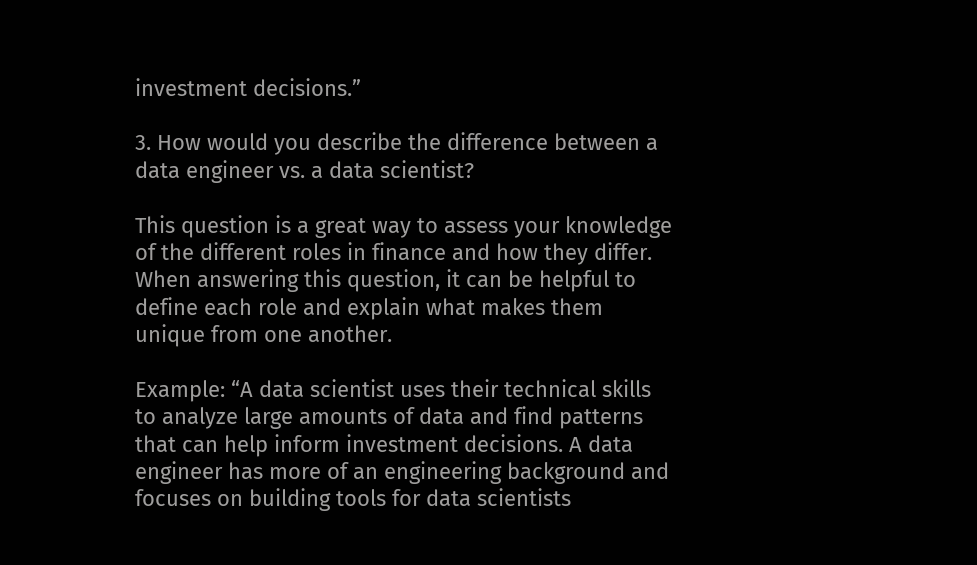investment decisions.”

3. How would you describe the difference between a data engineer vs. a data scientist?

This question is a great way to assess your knowledge of the different roles in finance and how they differ. When answering this question, it can be helpful to define each role and explain what makes them unique from one another.

Example: “A data scientist uses their technical skills to analyze large amounts of data and find patterns that can help inform investment decisions. A data engineer has more of an engineering background and focuses on building tools for data scientists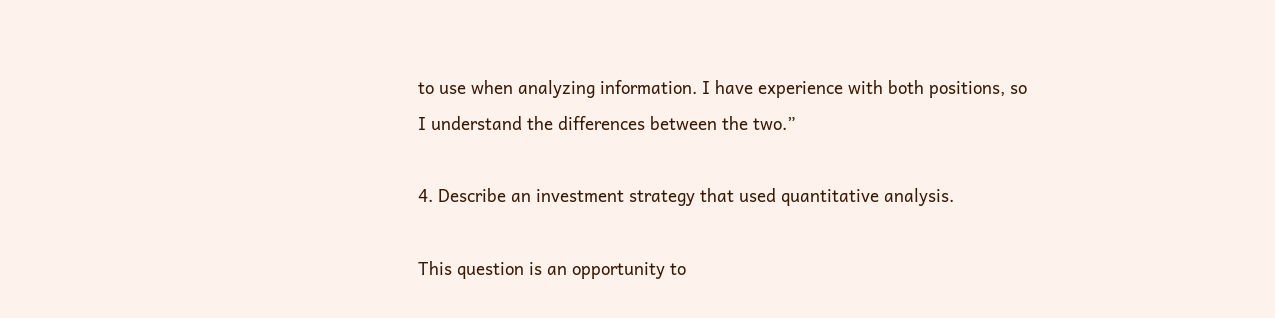to use when analyzing information. I have experience with both positions, so I understand the differences between the two.”

4. Describe an investment strategy that used quantitative analysis.

This question is an opportunity to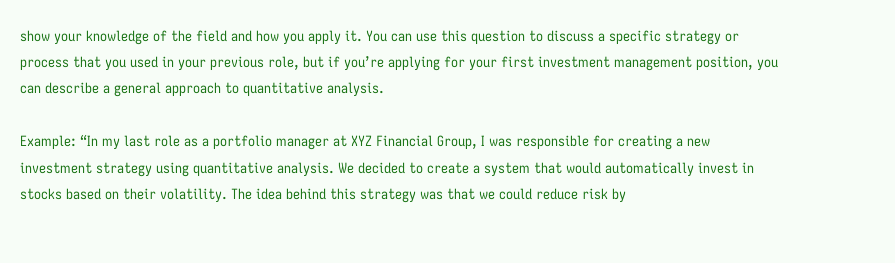show your knowledge of the field and how you apply it. You can use this question to discuss a specific strategy or process that you used in your previous role, but if you’re applying for your first investment management position, you can describe a general approach to quantitative analysis.

Example: “In my last role as a portfolio manager at XYZ Financial Group, I was responsible for creating a new investment strategy using quantitative analysis. We decided to create a system that would automatically invest in stocks based on their volatility. The idea behind this strategy was that we could reduce risk by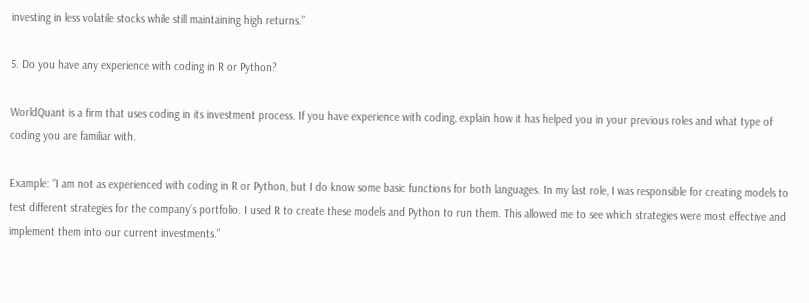investing in less volatile stocks while still maintaining high returns.”

5. Do you have any experience with coding in R or Python?

WorldQuant is a firm that uses coding in its investment process. If you have experience with coding, explain how it has helped you in your previous roles and what type of coding you are familiar with.

Example: “I am not as experienced with coding in R or Python, but I do know some basic functions for both languages. In my last role, I was responsible for creating models to test different strategies for the company’s portfolio. I used R to create these models and Python to run them. This allowed me to see which strategies were most effective and implement them into our current investments.”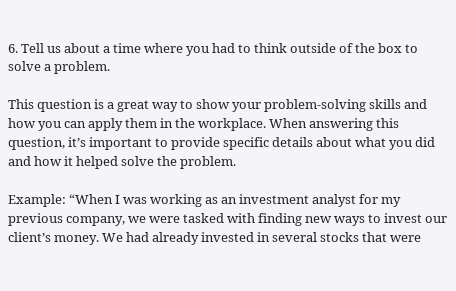6. Tell us about a time where you had to think outside of the box to solve a problem.

This question is a great way to show your problem-solving skills and how you can apply them in the workplace. When answering this question, it’s important to provide specific details about what you did and how it helped solve the problem.

Example: “When I was working as an investment analyst for my previous company, we were tasked with finding new ways to invest our client’s money. We had already invested in several stocks that were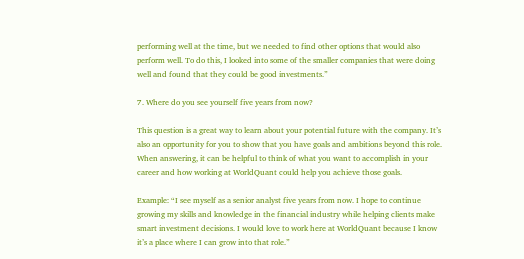performing well at the time, but we needed to find other options that would also perform well. To do this, I looked into some of the smaller companies that were doing well and found that they could be good investments.”

7. Where do you see yourself five years from now?

This question is a great way to learn about your potential future with the company. It’s also an opportunity for you to show that you have goals and ambitions beyond this role. When answering, it can be helpful to think of what you want to accomplish in your career and how working at WorldQuant could help you achieve those goals.

Example: “I see myself as a senior analyst five years from now. I hope to continue growing my skills and knowledge in the financial industry while helping clients make smart investment decisions. I would love to work here at WorldQuant because I know it’s a place where I can grow into that role.”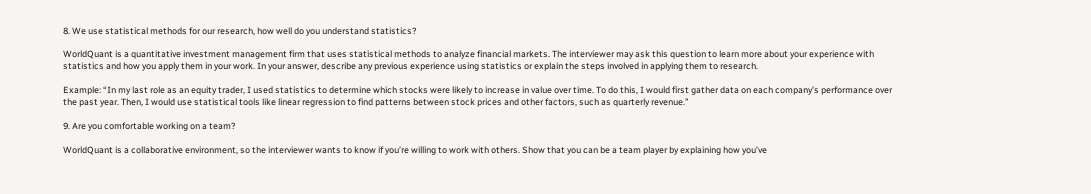8. We use statistical methods for our research, how well do you understand statistics?

WorldQuant is a quantitative investment management firm that uses statistical methods to analyze financial markets. The interviewer may ask this question to learn more about your experience with statistics and how you apply them in your work. In your answer, describe any previous experience using statistics or explain the steps involved in applying them to research.

Example: “In my last role as an equity trader, I used statistics to determine which stocks were likely to increase in value over time. To do this, I would first gather data on each company’s performance over the past year. Then, I would use statistical tools like linear regression to find patterns between stock prices and other factors, such as quarterly revenue.”

9. Are you comfortable working on a team?

WorldQuant is a collaborative environment, so the interviewer wants to know if you’re willing to work with others. Show that you can be a team player by explaining how you’ve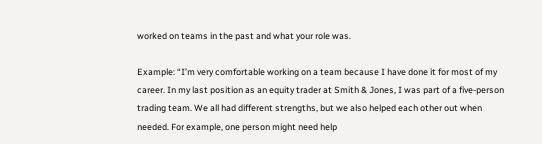worked on teams in the past and what your role was.

Example: “I’m very comfortable working on a team because I have done it for most of my career. In my last position as an equity trader at Smith & Jones, I was part of a five-person trading team. We all had different strengths, but we also helped each other out when needed. For example, one person might need help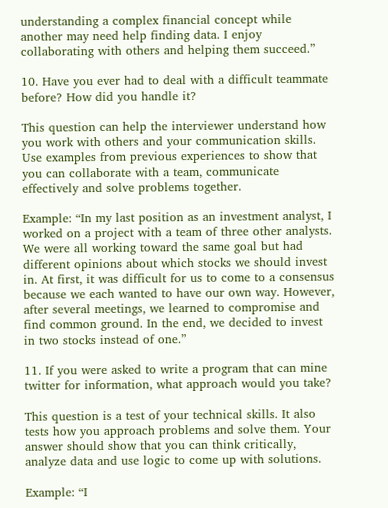understanding a complex financial concept while another may need help finding data. I enjoy collaborating with others and helping them succeed.”

10. Have you ever had to deal with a difficult teammate before? How did you handle it?

This question can help the interviewer understand how you work with others and your communication skills. Use examples from previous experiences to show that you can collaborate with a team, communicate effectively and solve problems together.

Example: “In my last position as an investment analyst, I worked on a project with a team of three other analysts. We were all working toward the same goal but had different opinions about which stocks we should invest in. At first, it was difficult for us to come to a consensus because we each wanted to have our own way. However, after several meetings, we learned to compromise and find common ground. In the end, we decided to invest in two stocks instead of one.”

11. If you were asked to write a program that can mine twitter for information, what approach would you take?

This question is a test of your technical skills. It also tests how you approach problems and solve them. Your answer should show that you can think critically, analyze data and use logic to come up with solutions.

Example: “I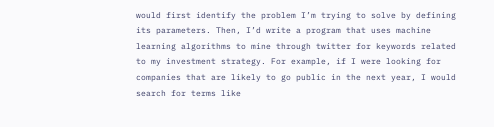would first identify the problem I’m trying to solve by defining its parameters. Then, I’d write a program that uses machine learning algorithms to mine through twitter for keywords related to my investment strategy. For example, if I were looking for companies that are likely to go public in the next year, I would search for terms like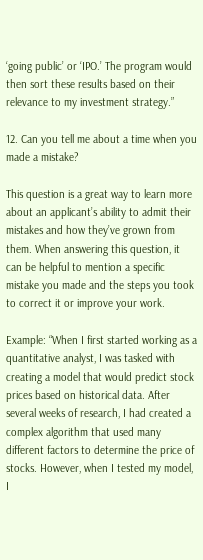‘going public’ or ‘IPO.’ The program would then sort these results based on their relevance to my investment strategy.”

12. Can you tell me about a time when you made a mistake?

This question is a great way to learn more about an applicant’s ability to admit their mistakes and how they’ve grown from them. When answering this question, it can be helpful to mention a specific mistake you made and the steps you took to correct it or improve your work.

Example: “When I first started working as a quantitative analyst, I was tasked with creating a model that would predict stock prices based on historical data. After several weeks of research, I had created a complex algorithm that used many different factors to determine the price of stocks. However, when I tested my model, I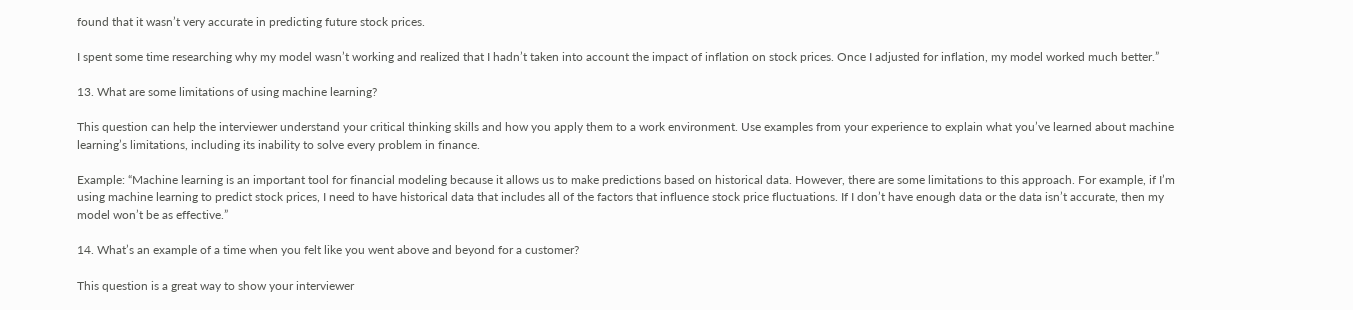found that it wasn’t very accurate in predicting future stock prices.

I spent some time researching why my model wasn’t working and realized that I hadn’t taken into account the impact of inflation on stock prices. Once I adjusted for inflation, my model worked much better.”

13. What are some limitations of using machine learning?

This question can help the interviewer understand your critical thinking skills and how you apply them to a work environment. Use examples from your experience to explain what you’ve learned about machine learning’s limitations, including its inability to solve every problem in finance.

Example: “Machine learning is an important tool for financial modeling because it allows us to make predictions based on historical data. However, there are some limitations to this approach. For example, if I’m using machine learning to predict stock prices, I need to have historical data that includes all of the factors that influence stock price fluctuations. If I don’t have enough data or the data isn’t accurate, then my model won’t be as effective.”

14. What’s an example of a time when you felt like you went above and beyond for a customer?

This question is a great way to show your interviewer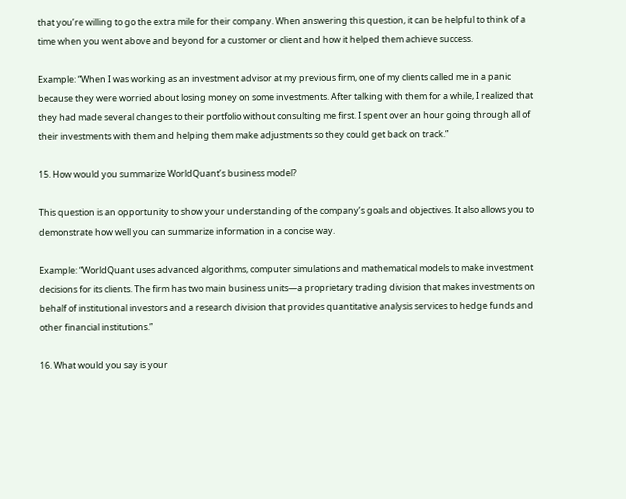that you’re willing to go the extra mile for their company. When answering this question, it can be helpful to think of a time when you went above and beyond for a customer or client and how it helped them achieve success.

Example: “When I was working as an investment advisor at my previous firm, one of my clients called me in a panic because they were worried about losing money on some investments. After talking with them for a while, I realized that they had made several changes to their portfolio without consulting me first. I spent over an hour going through all of their investments with them and helping them make adjustments so they could get back on track.”

15. How would you summarize WorldQuant’s business model?

This question is an opportunity to show your understanding of the company’s goals and objectives. It also allows you to demonstrate how well you can summarize information in a concise way.

Example: “WorldQuant uses advanced algorithms, computer simulations and mathematical models to make investment decisions for its clients. The firm has two main business units—a proprietary trading division that makes investments on behalf of institutional investors and a research division that provides quantitative analysis services to hedge funds and other financial institutions.”

16. What would you say is your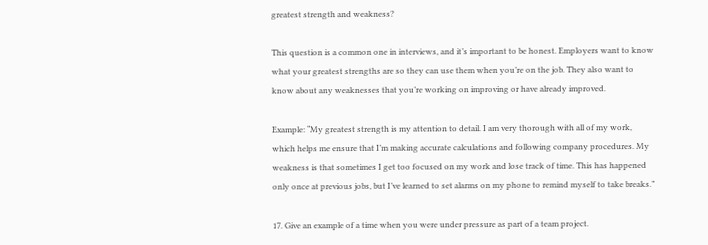greatest strength and weakness?

This question is a common one in interviews, and it’s important to be honest. Employers want to know what your greatest strengths are so they can use them when you’re on the job. They also want to know about any weaknesses that you’re working on improving or have already improved.

Example: “My greatest strength is my attention to detail. I am very thorough with all of my work, which helps me ensure that I’m making accurate calculations and following company procedures. My weakness is that sometimes I get too focused on my work and lose track of time. This has happened only once at previous jobs, but I’ve learned to set alarms on my phone to remind myself to take breaks.”

17. Give an example of a time when you were under pressure as part of a team project.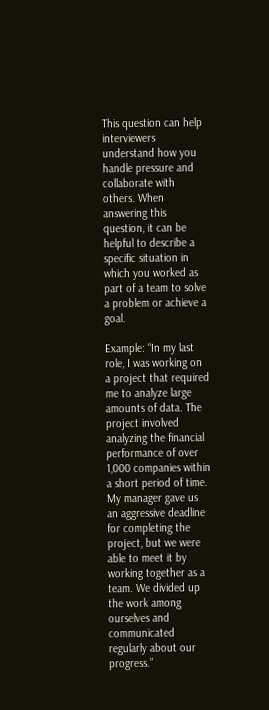This question can help interviewers understand how you handle pressure and collaborate with others. When answering this question, it can be helpful to describe a specific situation in which you worked as part of a team to solve a problem or achieve a goal.

Example: “In my last role, I was working on a project that required me to analyze large amounts of data. The project involved analyzing the financial performance of over 1,000 companies within a short period of time. My manager gave us an aggressive deadline for completing the project, but we were able to meet it by working together as a team. We divided up the work among ourselves and communicated regularly about our progress.”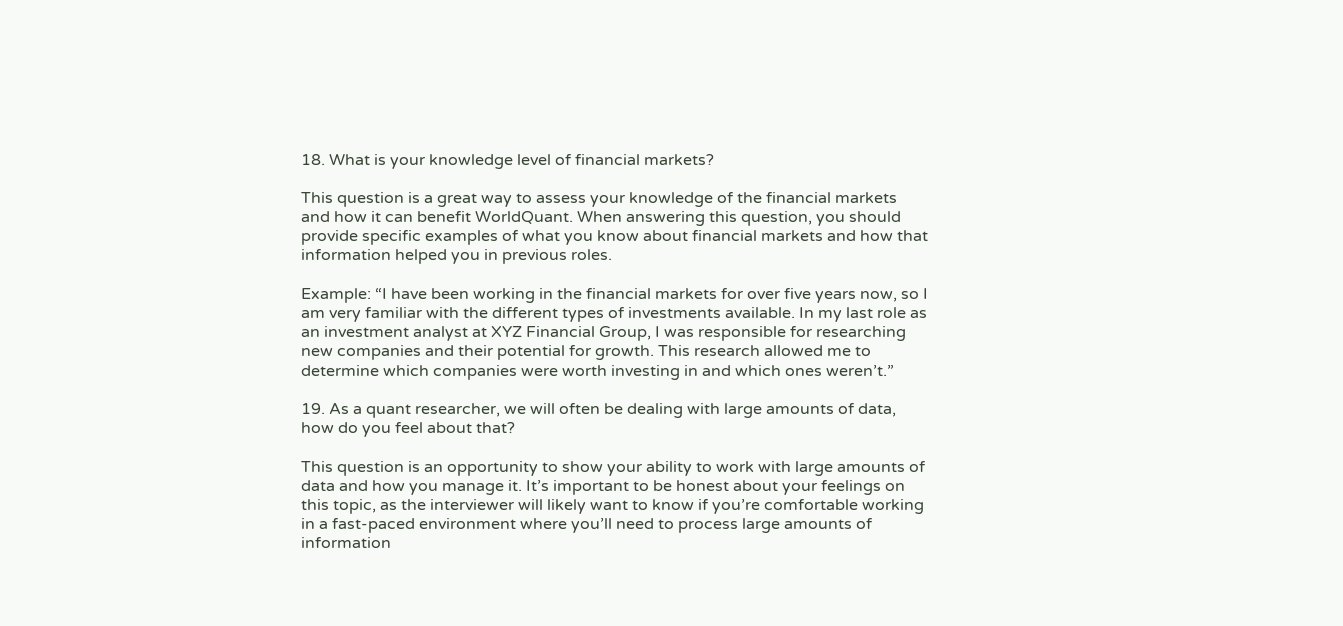18. What is your knowledge level of financial markets?

This question is a great way to assess your knowledge of the financial markets and how it can benefit WorldQuant. When answering this question, you should provide specific examples of what you know about financial markets and how that information helped you in previous roles.

Example: “I have been working in the financial markets for over five years now, so I am very familiar with the different types of investments available. In my last role as an investment analyst at XYZ Financial Group, I was responsible for researching new companies and their potential for growth. This research allowed me to determine which companies were worth investing in and which ones weren’t.”

19. As a quant researcher, we will often be dealing with large amounts of data, how do you feel about that?

This question is an opportunity to show your ability to work with large amounts of data and how you manage it. It’s important to be honest about your feelings on this topic, as the interviewer will likely want to know if you’re comfortable working in a fast-paced environment where you’ll need to process large amounts of information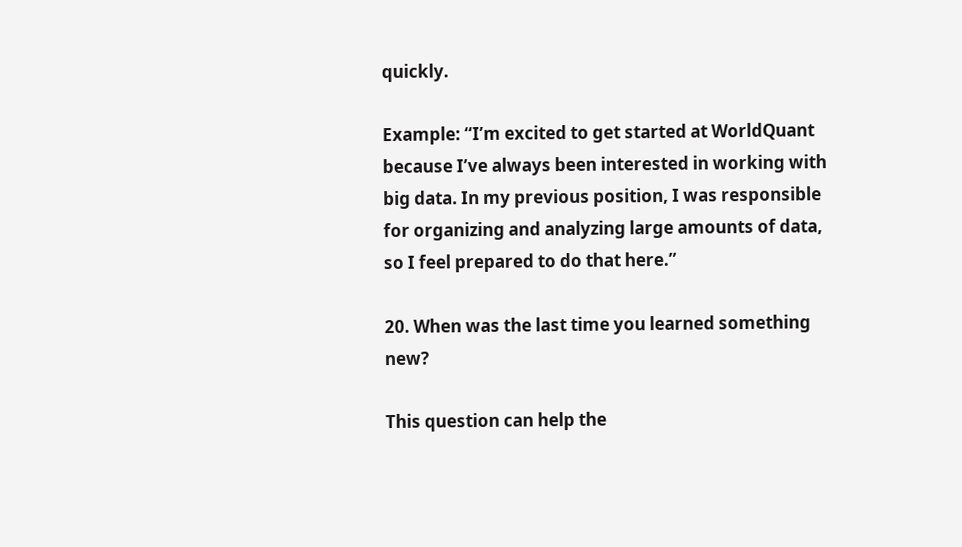quickly.

Example: “I’m excited to get started at WorldQuant because I’ve always been interested in working with big data. In my previous position, I was responsible for organizing and analyzing large amounts of data, so I feel prepared to do that here.”

20. When was the last time you learned something new?

This question can help the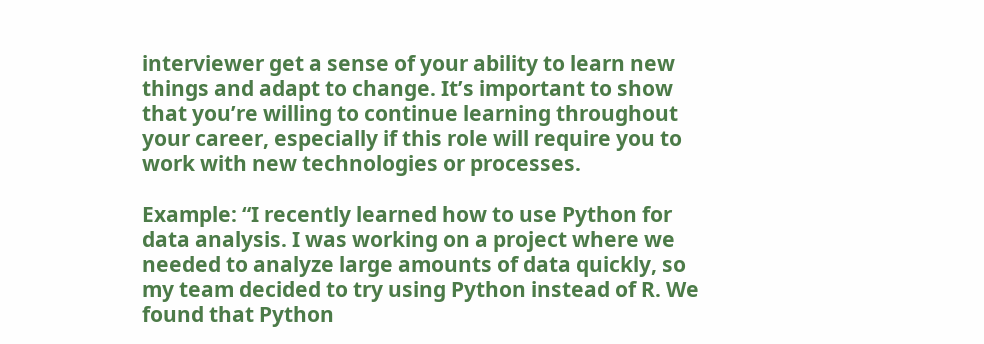interviewer get a sense of your ability to learn new things and adapt to change. It’s important to show that you’re willing to continue learning throughout your career, especially if this role will require you to work with new technologies or processes.

Example: “I recently learned how to use Python for data analysis. I was working on a project where we needed to analyze large amounts of data quickly, so my team decided to try using Python instead of R. We found that Python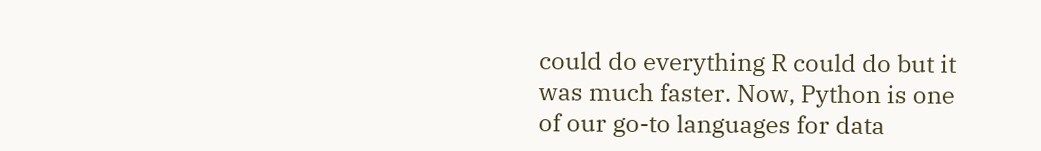could do everything R could do but it was much faster. Now, Python is one of our go-to languages for data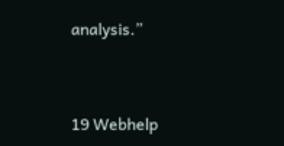analysis.”


19 Webhelp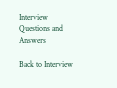Interview Questions and Answers

Back to Interview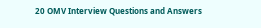20 OMV Interview Questions and Answers